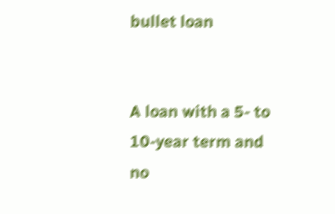bullet loan


A loan with a 5- to 10-year term and no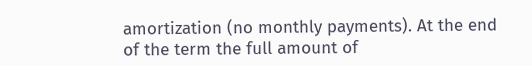amortization (no monthly payments). At the end of the term the full amount of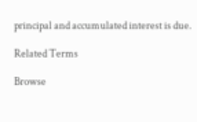principal and accumulated interest is due.

Related Terms

Browse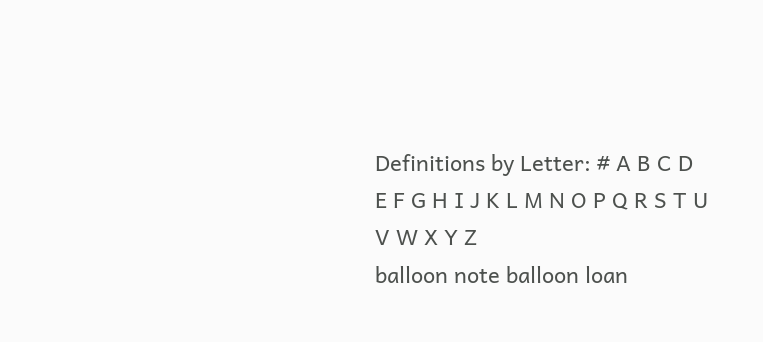Definitions by Letter: # A B C D E F G H I J K L M N O P Q R S T U V W X Y Z
balloon note balloon loan